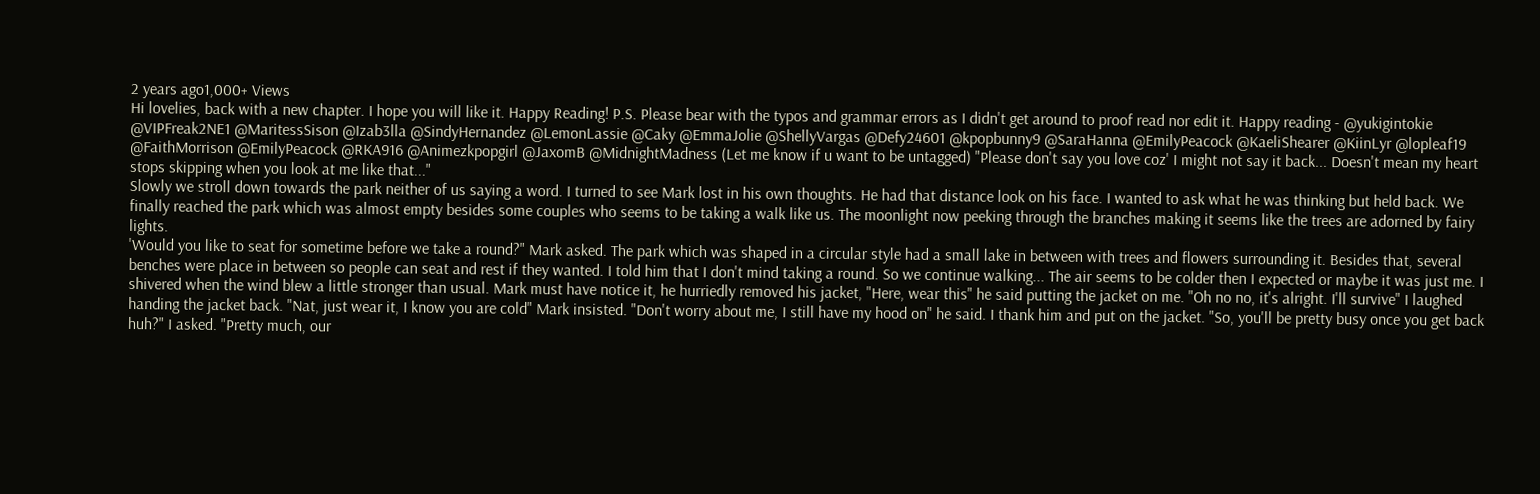2 years ago1,000+ Views
Hi lovelies, back with a new chapter. I hope you will like it. Happy Reading! P.S. Please bear with the typos and grammar errors as I didn't get around to proof read nor edit it. Happy reading - @yukigintokie @VIPFreak2NE1 @MaritessSison @Izab3lla @SindyHernandez @LemonLassie @Caky @EmmaJolie @ShellyVargas @Defy24601 @kpopbunny9 @SaraHanna @EmilyPeacock @KaeliShearer @KiinLyr @lopleaf19 @FaithMorrison @EmilyPeacock @RKA916 @Animezkpopgirl @JaxomB @MidnightMadness (Let me know if u want to be untagged) "Please don't say you love coz' I might not say it back... Doesn't mean my heart stops skipping when you look at me like that..."
Slowly we stroll down towards the park neither of us saying a word. I turned to see Mark lost in his own thoughts. He had that distance look on his face. I wanted to ask what he was thinking but held back. We finally reached the park which was almost empty besides some couples who seems to be taking a walk like us. The moonlight now peeking through the branches making it seems like the trees are adorned by fairy lights.
'Would you like to seat for sometime before we take a round?" Mark asked. The park which was shaped in a circular style had a small lake in between with trees and flowers surrounding it. Besides that, several benches were place in between so people can seat and rest if they wanted. I told him that I don't mind taking a round. So we continue walking... The air seems to be colder then I expected or maybe it was just me. I shivered when the wind blew a little stronger than usual. Mark must have notice it, he hurriedly removed his jacket, "Here, wear this" he said putting the jacket on me. "Oh no no, it's alright. I'll survive" I laughed handing the jacket back. "Nat, just wear it, I know you are cold" Mark insisted. "Don't worry about me, I still have my hood on" he said. I thank him and put on the jacket. "So, you'll be pretty busy once you get back huh?" I asked. "Pretty much, our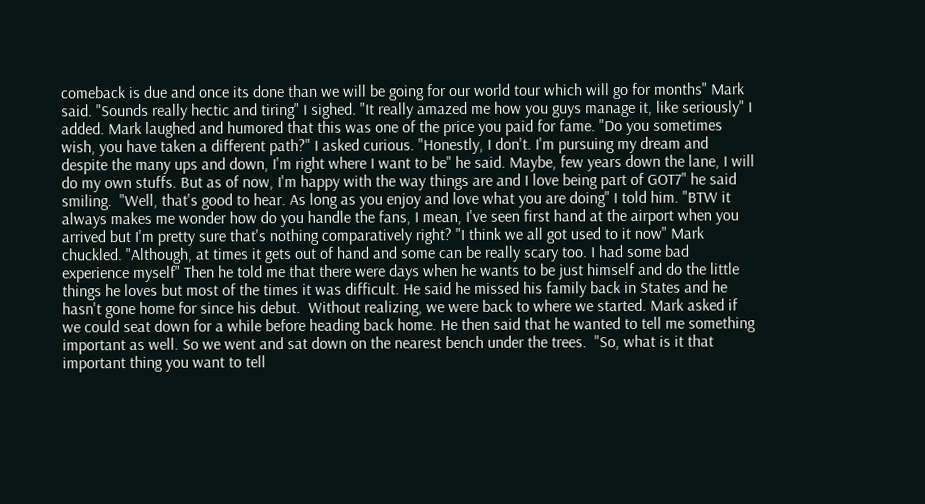comeback is due and once its done than we will be going for our world tour which will go for months" Mark said. "Sounds really hectic and tiring" I sighed. "It really amazed me how you guys manage it, like seriously" I added. Mark laughed and humored that this was one of the price you paid for fame. "Do you sometimes wish, you have taken a different path?" I asked curious. "Honestly, I don't. I'm pursuing my dream and despite the many ups and down, I'm right where I want to be" he said. Maybe, few years down the lane, I will do my own stuffs. But as of now, I'm happy with the way things are and I love being part of GOT7" he said smiling.  "Well, that's good to hear. As long as you enjoy and love what you are doing" I told him. "BTW it always makes me wonder how do you handle the fans, I mean, I've seen first hand at the airport when you arrived but I'm pretty sure that's nothing comparatively right? "I think we all got used to it now" Mark chuckled. "Although, at times it gets out of hand and some can be really scary too. I had some bad experience myself" Then he told me that there were days when he wants to be just himself and do the little things he loves but most of the times it was difficult. He said he missed his family back in States and he hasn't gone home for since his debut.  Without realizing, we were back to where we started. Mark asked if we could seat down for a while before heading back home. He then said that he wanted to tell me something important as well. So we went and sat down on the nearest bench under the trees.  "So, what is it that important thing you want to tell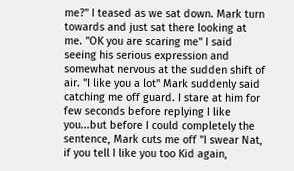me?" I teased as we sat down. Mark turn towards and just sat there looking at me. "OK you are scaring me" I said seeing his serious expression and somewhat nervous at the sudden shift of air. "I like you a lot" Mark suddenly said catching me off guard. I stare at him for few seconds before replying I like you...but before I could completely the sentence, Mark cuts me off "I swear Nat, if you tell I like you too Kid again,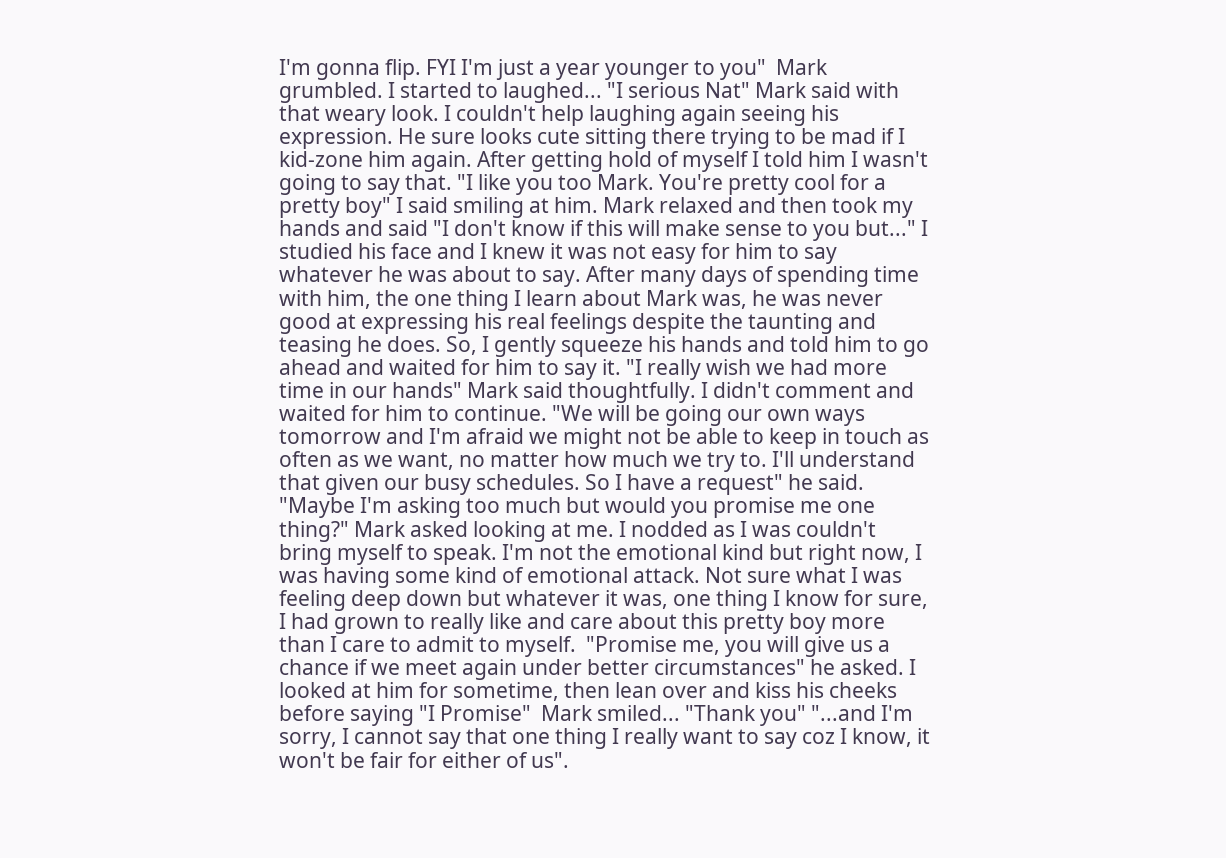I'm gonna flip. FYI I'm just a year younger to you"  Mark grumbled. I started to laughed... "I serious Nat" Mark said with that weary look. I couldn't help laughing again seeing his expression. He sure looks cute sitting there trying to be mad if I kid-zone him again. After getting hold of myself I told him I wasn't going to say that. "I like you too Mark. You're pretty cool for a pretty boy" I said smiling at him. Mark relaxed and then took my hands and said "I don't know if this will make sense to you but..." I studied his face and I knew it was not easy for him to say whatever he was about to say. After many days of spending time with him, the one thing I learn about Mark was, he was never good at expressing his real feelings despite the taunting and teasing he does. So, I gently squeeze his hands and told him to go ahead and waited for him to say it. "I really wish we had more time in our hands" Mark said thoughtfully. I didn't comment and waited for him to continue. "We will be going our own ways tomorrow and I'm afraid we might not be able to keep in touch as often as we want, no matter how much we try to. I'll understand that given our busy schedules. So I have a request" he said. "Maybe I'm asking too much but would you promise me one thing?" Mark asked looking at me. I nodded as I was couldn't bring myself to speak. I'm not the emotional kind but right now, I was having some kind of emotional attack. Not sure what I was feeling deep down but whatever it was, one thing I know for sure, I had grown to really like and care about this pretty boy more than I care to admit to myself.  "Promise me, you will give us a chance if we meet again under better circumstances" he asked. I looked at him for sometime, then lean over and kiss his cheeks before saying "I Promise"  Mark smiled... "Thank you" "...and I'm sorry, I cannot say that one thing I really want to say coz I know, it won't be fair for either of us".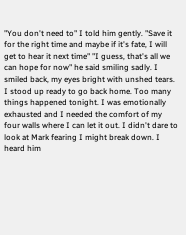"You don't need to" I told him gently. "Save it for the right time and maybe if it's fate, I will get to hear it next time" "I guess, that's all we can hope for now" he said smiling sadly. I smiled back, my eyes bright with unshed tears. I stood up ready to go back home. Too many things happened tonight. I was emotionally exhausted and I needed the comfort of my four walls where I can let it out. I didn't dare to look at Mark fearing I might break down. I heard him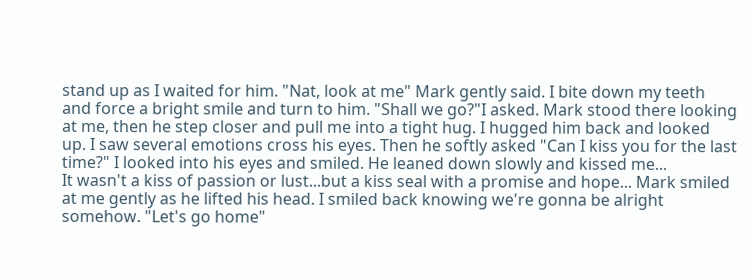stand up as I waited for him. "Nat, look at me" Mark gently said. I bite down my teeth and force a bright smile and turn to him. "Shall we go?"I asked. Mark stood there looking at me, then he step closer and pull me into a tight hug. I hugged him back and looked up. I saw several emotions cross his eyes. Then he softly asked "Can I kiss you for the last time?" I looked into his eyes and smiled. He leaned down slowly and kissed me...
It wasn't a kiss of passion or lust...but a kiss seal with a promise and hope... Mark smiled at me gently as he lifted his head. I smiled back knowing we're gonna be alright somehow. "Let's go home"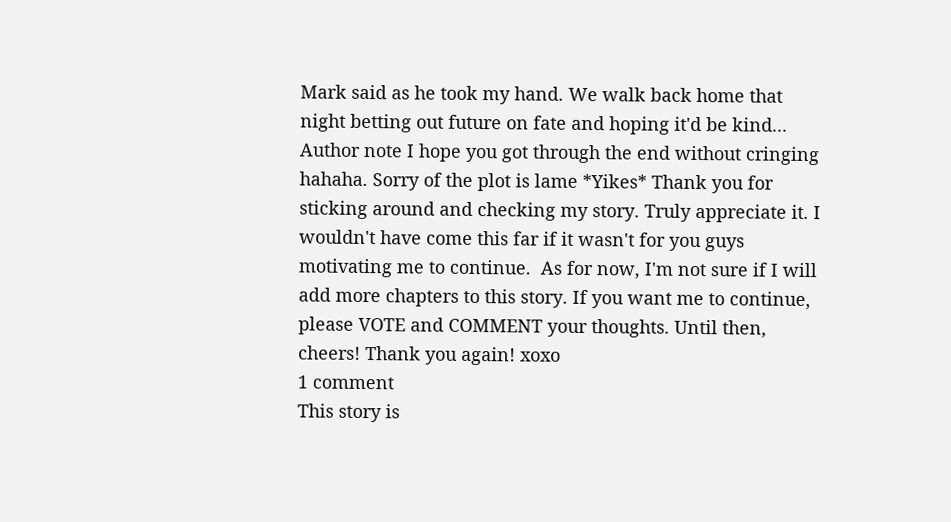Mark said as he took my hand. We walk back home that night betting out future on fate and hoping it'd be kind...
Author note I hope you got through the end without cringing hahaha. Sorry of the plot is lame *Yikes* Thank you for sticking around and checking my story. Truly appreciate it. I wouldn't have come this far if it wasn't for you guys motivating me to continue.  As for now, I'm not sure if I will add more chapters to this story. If you want me to continue, please VOTE and COMMENT your thoughts. Until then, cheers! Thank you again! xoxo
1 comment
This story is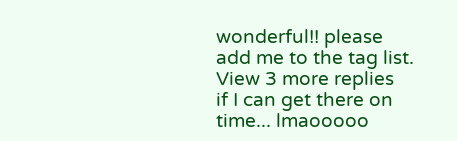wonderful!! please add me to the tag list.
View 3 more replies
if I can get there on time... lmaooooo